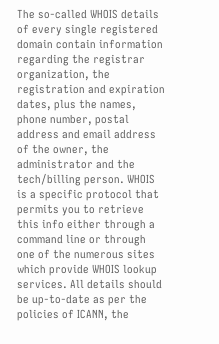The so-called WHOIS details of every single registered domain contain information regarding the registrar organization, the registration and expiration dates, plus the names, phone number, postal address and email address of the owner, the administrator and the tech/billing person. WHOIS is a specific protocol that permits you to retrieve this info either through a command line or through one of the numerous sites which provide WHOIS lookup services. All details should be up-to-date as per the policies of ICANN, the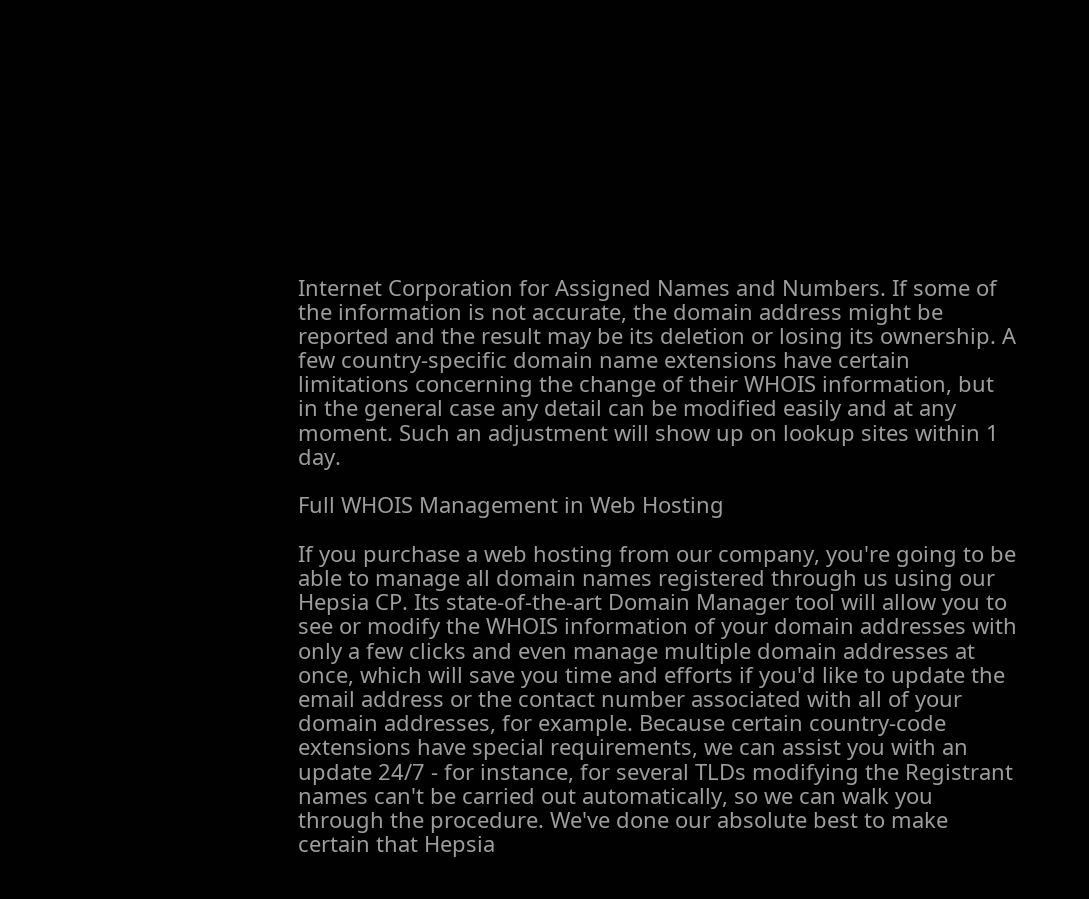Internet Corporation for Assigned Names and Numbers. If some of the information is not accurate, the domain address might be reported and the result may be its deletion or losing its ownership. A few country-specific domain name extensions have certain limitations concerning the change of their WHOIS information, but in the general case any detail can be modified easily and at any moment. Such an adjustment will show up on lookup sites within 1 day.

Full WHOIS Management in Web Hosting

If you purchase a web hosting from our company, you're going to be able to manage all domain names registered through us using our Hepsia CP. Its state-of-the-art Domain Manager tool will allow you to see or modify the WHOIS information of your domain addresses with only a few clicks and even manage multiple domain addresses at once, which will save you time and efforts if you'd like to update the email address or the contact number associated with all of your domain addresses, for example. Because certain country-code extensions have special requirements, we can assist you with an update 24/7 - for instance, for several TLDs modifying the Registrant names can't be carried out automatically, so we can walk you through the procedure. We've done our absolute best to make certain that Hepsia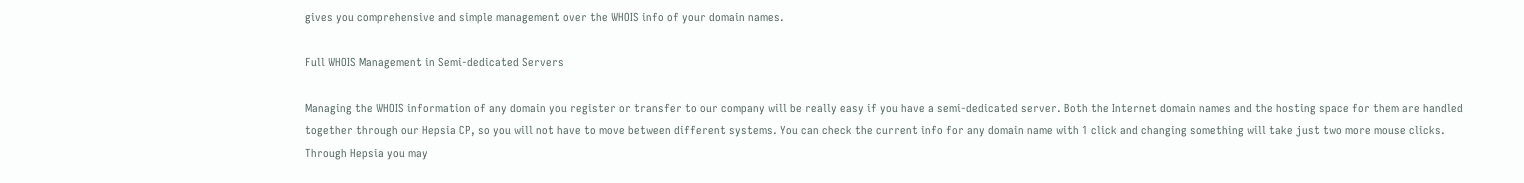gives you comprehensive and simple management over the WHOIS info of your domain names.

Full WHOIS Management in Semi-dedicated Servers

Managing the WHOIS information of any domain you register or transfer to our company will be really easy if you have a semi-dedicated server. Both the Internet domain names and the hosting space for them are handled together through our Hepsia CP, so you will not have to move between different systems. You can check the current info for any domain name with 1 click and changing something will take just two more mouse clicks. Through Hepsia you may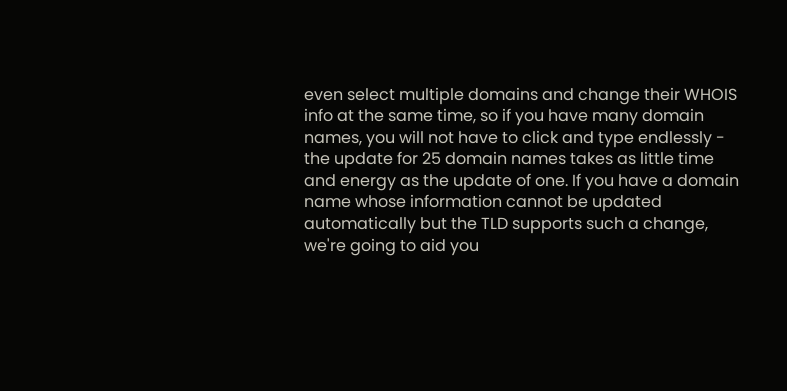even select multiple domains and change their WHOIS info at the same time, so if you have many domain names, you will not have to click and type endlessly - the update for 25 domain names takes as little time and energy as the update of one. If you have a domain name whose information cannot be updated automatically but the TLD supports such a change, we're going to aid you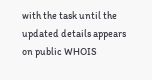with the task until the updated details appears on public WHOIS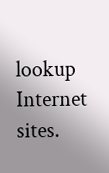lookup Internet sites.